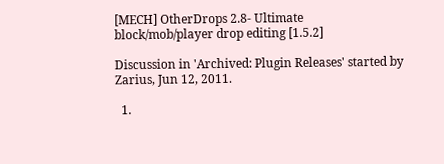[MECH] OtherDrops 2.8- Ultimate block/mob/player drop editing [1.5.2]

Discussion in 'Archived: Plugin Releases' started by Zarius, Jun 12, 2011.

  1.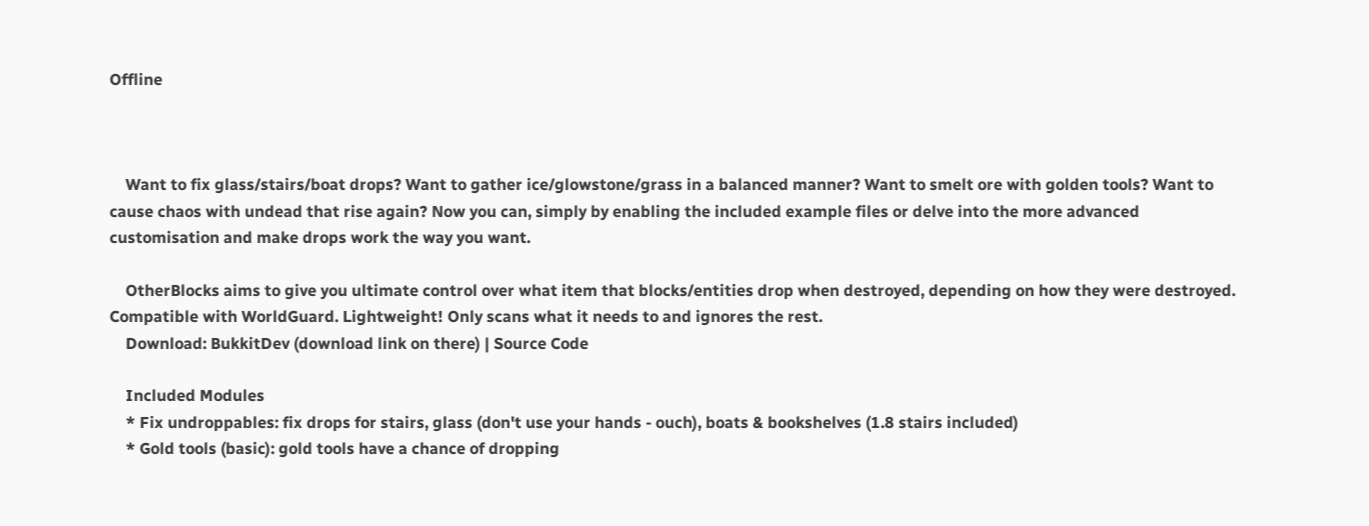Offline



    Want to fix glass/stairs/boat drops? Want to gather ice/glowstone/grass in a balanced manner? Want to smelt ore with golden tools? Want to cause chaos with undead that rise again? Now you can, simply by enabling the included example files or delve into the more advanced customisation and make drops work the way you want.

    OtherBlocks aims to give you ultimate control over what item that blocks/entities drop when destroyed, depending on how they were destroyed. Compatible with WorldGuard. Lightweight! Only scans what it needs to and ignores the rest.
    Download: BukkitDev (download link on there) | Source Code

    Included Modules
    * Fix undroppables: fix drops for stairs, glass (don't use your hands - ouch), boats & bookshelves (1.8 stairs included)
    * Gold tools (basic): gold tools have a chance of dropping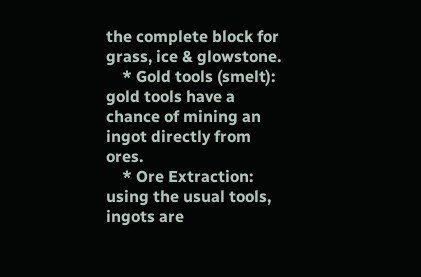the complete block for grass, ice & glowstone.
    * Gold tools (smelt): gold tools have a chance of mining an ingot directly from ores.
    * Ore Extraction: using the usual tools, ingots are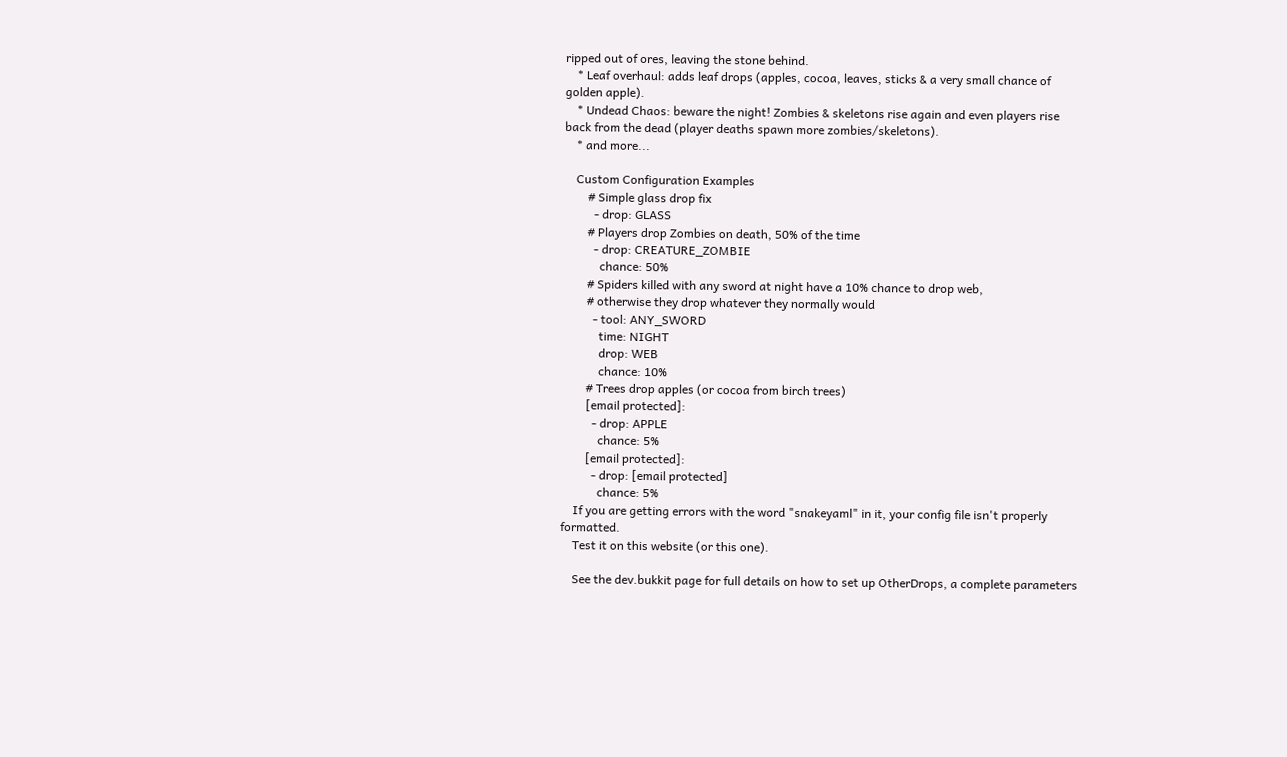ripped out of ores, leaving the stone behind.
    * Leaf overhaul: adds leaf drops (apples, cocoa, leaves, sticks & a very small chance of golden apple).
    * Undead Chaos: beware the night! Zombies & skeletons rise again and even players rise back from the dead (player deaths spawn more zombies/skeletons).
    * and more...

    Custom Configuration Examples
        # Simple glass drop fix
          - drop: GLASS
        # Players drop Zombies on death, 50% of the time
          - drop: CREATURE_ZOMBIE
            chance: 50%
        # Spiders killed with any sword at night have a 10% chance to drop web,
        # otherwise they drop whatever they normally would
          - tool: ANY_SWORD
            time: NIGHT
            drop: WEB
            chance: 10%
        # Trees drop apples (or cocoa from birch trees)
        [email protected]:
          - drop: APPLE
            chance: 5%
        [email protected]:
          - drop: [email protected]
            chance: 5%
    If you are getting errors with the word "snakeyaml" in it, your config file isn't properly formatted.
    Test it on this website (or this one).

    See the dev.bukkit page for full details on how to set up OtherDrops, a complete parameters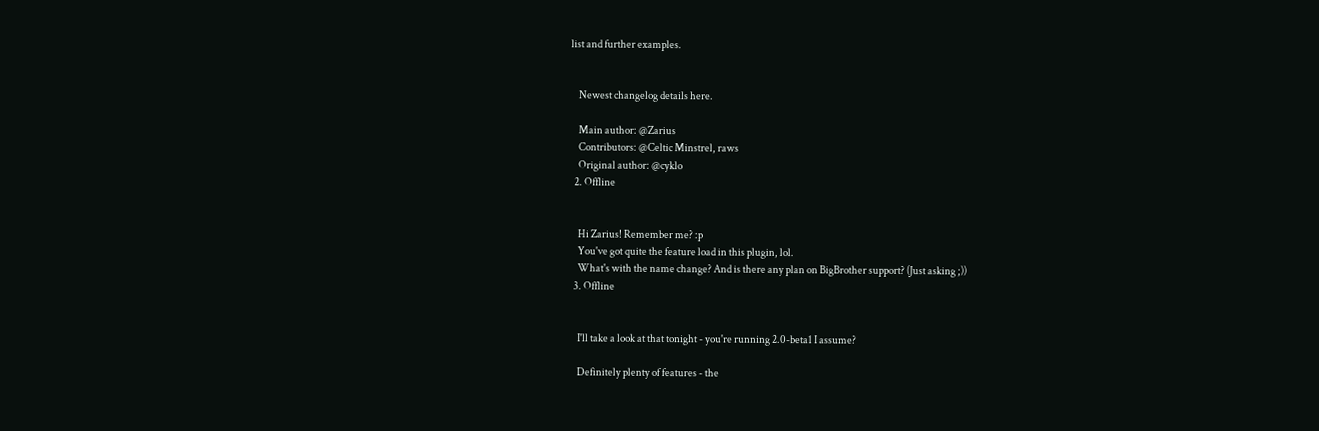list and further examples.


    Newest changelog details here.

    Main author: @Zarius
    Contributors: @Celtic Minstrel, raws
    Original author: @cyklo
  2. Offline


    Hi Zarius! Remember me? :p
    You've got quite the feature load in this plugin, lol.
    What's with the name change? And is there any plan on BigBrother support? (Just asking ;))
  3. Offline


    I'll take a look at that tonight - you're running 2.0-beta1 I assume?

    Definitely plenty of features - the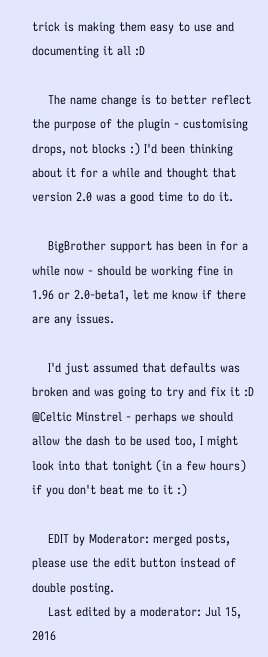trick is making them easy to use and documenting it all :D

    The name change is to better reflect the purpose of the plugin - customising drops, not blocks :) I'd been thinking about it for a while and thought that version 2.0 was a good time to do it.

    BigBrother support has been in for a while now - should be working fine in 1.96 or 2.0-beta1, let me know if there are any issues.

    I'd just assumed that defaults was broken and was going to try and fix it :D @Celtic Minstrel - perhaps we should allow the dash to be used too, I might look into that tonight (in a few hours) if you don't beat me to it :)

    EDIT by Moderator: merged posts, please use the edit button instead of double posting.
    Last edited by a moderator: Jul 15, 2016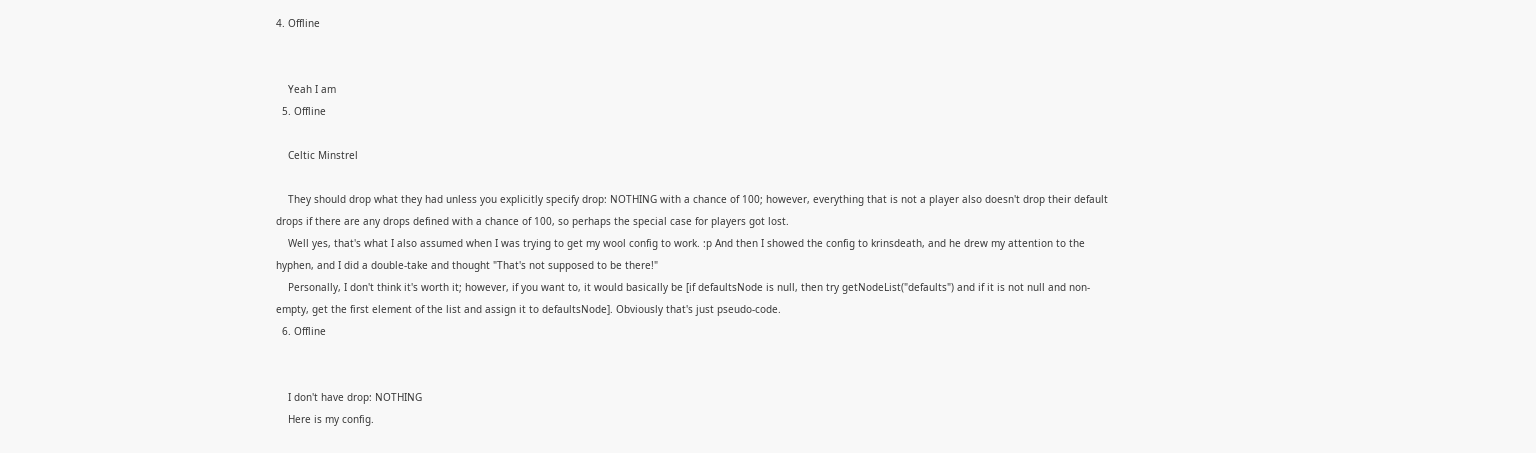4. Offline


    Yeah I am
  5. Offline

    Celtic Minstrel

    They should drop what they had unless you explicitly specify drop: NOTHING with a chance of 100; however, everything that is not a player also doesn't drop their default drops if there are any drops defined with a chance of 100, so perhaps the special case for players got lost.
    Well yes, that's what I also assumed when I was trying to get my wool config to work. :p And then I showed the config to krinsdeath, and he drew my attention to the hyphen, and I did a double-take and thought "That's not supposed to be there!"
    Personally, I don't think it's worth it; however, if you want to, it would basically be [if defaultsNode is null, then try getNodeList("defaults") and if it is not null and non-empty, get the first element of the list and assign it to defaultsNode]. Obviously that's just pseudo-code.
  6. Offline


    I don't have drop: NOTHING
    Here is my config.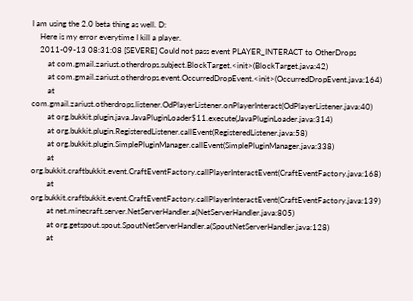I am using the 2.0 beta thing as well. D:
    Here is my error everytime I kill a player.
    2011-09-13 08:31:08 [SEVERE] Could not pass event PLAYER_INTERACT to OtherDrops
        at com.gmail.zariust.otherdrops.subject.BlockTarget.<init>(BlockTarget.java:42)
        at com.gmail.zariust.otherdrops.event.OccurredDropEvent.<init>(OccurredDropEvent.java:164)
        at com.gmail.zariust.otherdrops.listener.OdPlayerListener.onPlayerInteract(OdPlayerListener.java:40)
        at org.bukkit.plugin.java.JavaPluginLoader$11.execute(JavaPluginLoader.java:314)
        at org.bukkit.plugin.RegisteredListener.callEvent(RegisteredListener.java:58)
        at org.bukkit.plugin.SimplePluginManager.callEvent(SimplePluginManager.java:338)
        at org.bukkit.craftbukkit.event.CraftEventFactory.callPlayerInteractEvent(CraftEventFactory.java:168)
        at org.bukkit.craftbukkit.event.CraftEventFactory.callPlayerInteractEvent(CraftEventFactory.java:139)
        at net.minecraft.server.NetServerHandler.a(NetServerHandler.java:805)
        at org.getspout.spout.SpoutNetServerHandler.a(SpoutNetServerHandler.java:128)
        at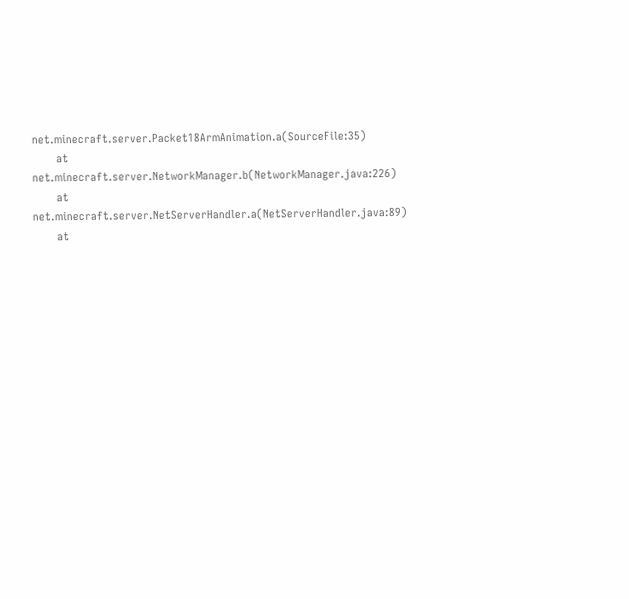net.minecraft.server.Packet18ArmAnimation.a(SourceFile:35)
        at net.minecraft.server.NetworkManager.b(NetworkManager.java:226)
        at net.minecraft.server.NetServerHandler.a(NetServerHandler.java:89)
        at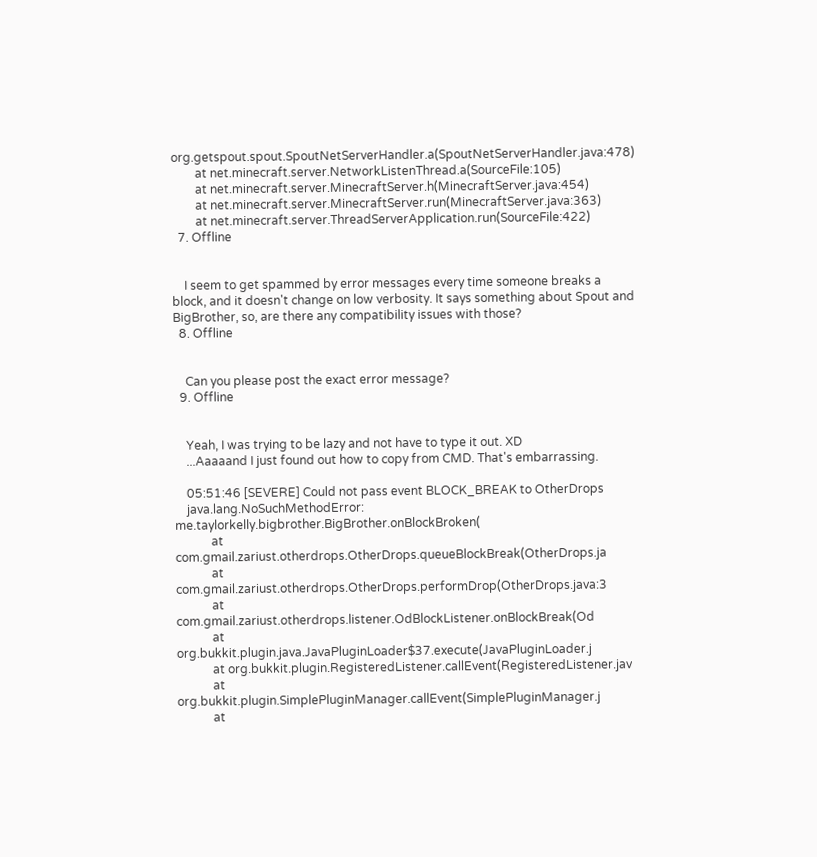org.getspout.spout.SpoutNetServerHandler.a(SpoutNetServerHandler.java:478)
        at net.minecraft.server.NetworkListenThread.a(SourceFile:105)
        at net.minecraft.server.MinecraftServer.h(MinecraftServer.java:454)
        at net.minecraft.server.MinecraftServer.run(MinecraftServer.java:363)
        at net.minecraft.server.ThreadServerApplication.run(SourceFile:422)
  7. Offline


    I seem to get spammed by error messages every time someone breaks a block, and it doesn't change on low verbosity. It says something about Spout and BigBrother, so, are there any compatibility issues with those?
  8. Offline


    Can you please post the exact error message?
  9. Offline


    Yeah, I was trying to be lazy and not have to type it out. XD
    ...Aaaaand I just found out how to copy from CMD. That's embarrassing.

    05:51:46 [SEVERE] Could not pass event BLOCK_BREAK to OtherDrops
    java.lang.NoSuchMethodError: me.taylorkelly.bigbrother.BigBrother.onBlockBroken(
            at com.gmail.zariust.otherdrops.OtherDrops.queueBlockBreak(OtherDrops.ja
            at com.gmail.zariust.otherdrops.OtherDrops.performDrop(OtherDrops.java:3
            at com.gmail.zariust.otherdrops.listener.OdBlockListener.onBlockBreak(Od
            at org.bukkit.plugin.java.JavaPluginLoader$37.execute(JavaPluginLoader.j
            at org.bukkit.plugin.RegisteredListener.callEvent(RegisteredListener.jav
            at org.bukkit.plugin.SimplePluginManager.callEvent(SimplePluginManager.j
            at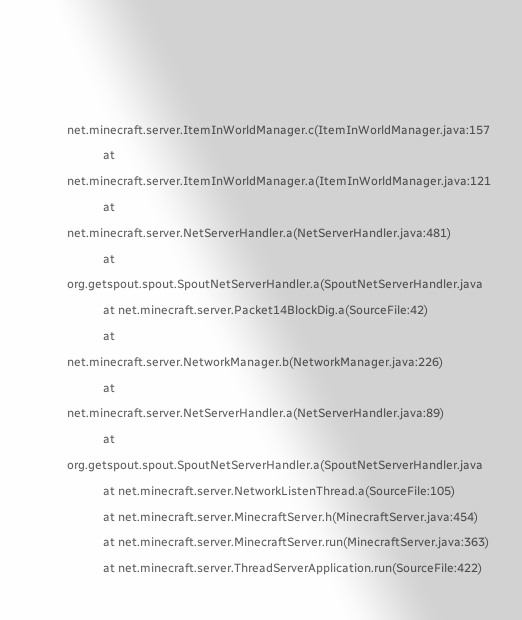net.minecraft.server.ItemInWorldManager.c(ItemInWorldManager.java:157
            at net.minecraft.server.ItemInWorldManager.a(ItemInWorldManager.java:121
            at net.minecraft.server.NetServerHandler.a(NetServerHandler.java:481)
            at org.getspout.spout.SpoutNetServerHandler.a(SpoutNetServerHandler.java
            at net.minecraft.server.Packet14BlockDig.a(SourceFile:42)
            at net.minecraft.server.NetworkManager.b(NetworkManager.java:226)
            at net.minecraft.server.NetServerHandler.a(NetServerHandler.java:89)
            at org.getspout.spout.SpoutNetServerHandler.a(SpoutNetServerHandler.java
            at net.minecraft.server.NetworkListenThread.a(SourceFile:105)
            at net.minecraft.server.MinecraftServer.h(MinecraftServer.java:454)
            at net.minecraft.server.MinecraftServer.run(MinecraftServer.java:363)
            at net.minecraft.server.ThreadServerApplication.run(SourceFile:422)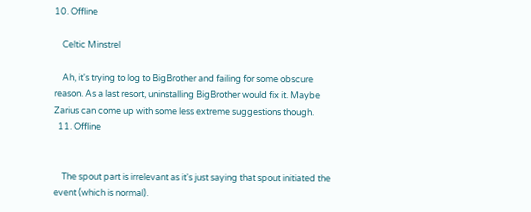10. Offline

    Celtic Minstrel

    Ah, it's trying to log to BigBrother and failing for some obscure reason. As a last resort, uninstalling BigBrother would fix it. Maybe Zarius can come up with some less extreme suggestions though.
  11. Offline


    The spout part is irrelevant as it's just saying that spout initiated the event (which is normal).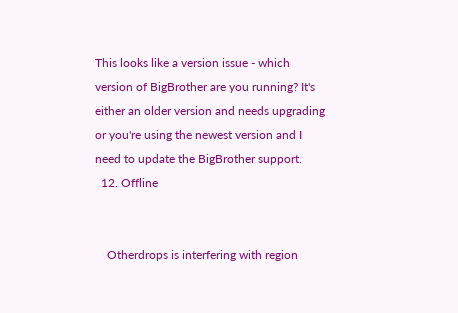This looks like a version issue - which version of BigBrother are you running? It's either an older version and needs upgrading or you're using the newest version and I need to update the BigBrother support.
  12. Offline


    Otherdrops is interfering with region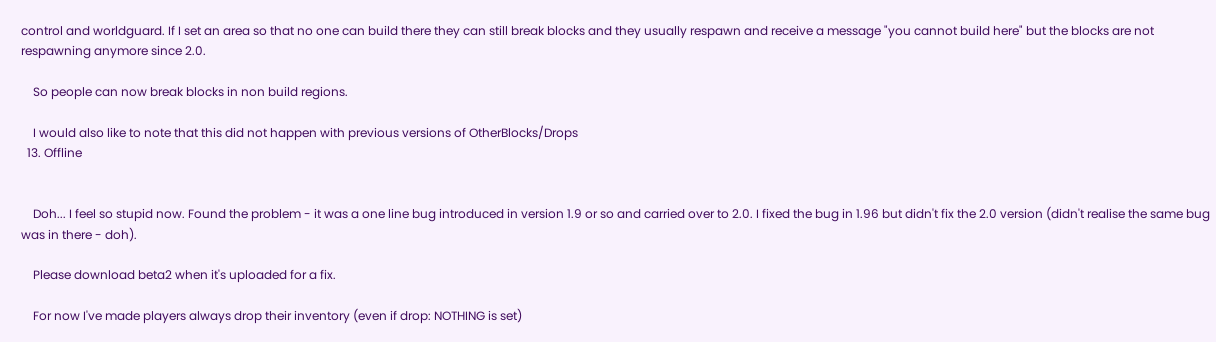control and worldguard. If I set an area so that no one can build there they can still break blocks and they usually respawn and receive a message "you cannot build here" but the blocks are not respawning anymore since 2.0.

    So people can now break blocks in non build regions.

    I would also like to note that this did not happen with previous versions of OtherBlocks/Drops
  13. Offline


    Doh... I feel so stupid now. Found the problem - it was a one line bug introduced in version 1.9 or so and carried over to 2.0. I fixed the bug in 1.96 but didn't fix the 2.0 version (didn't realise the same bug was in there - doh).

    Please download beta2 when it's uploaded for a fix.

    For now I've made players always drop their inventory (even if drop: NOTHING is set)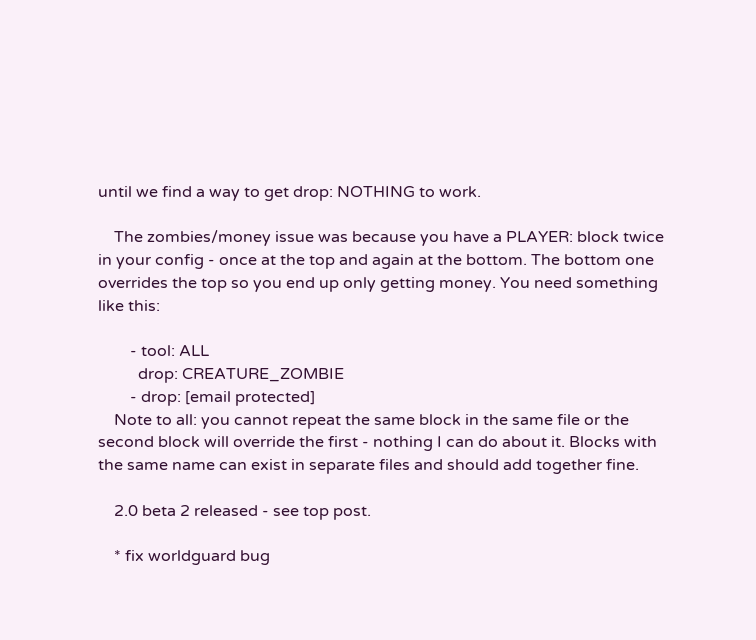until we find a way to get drop: NOTHING to work.

    The zombies/money issue was because you have a PLAYER: block twice in your config - once at the top and again at the bottom. The bottom one overrides the top so you end up only getting money. You need something like this:

        - tool: ALL
          drop: CREATURE_ZOMBIE
        - drop: [email protected]
    Note to all: you cannot repeat the same block in the same file or the second block will override the first - nothing I can do about it. Blocks with the same name can exist in separate files and should add together fine.

    2.0 beta 2 released - see top post.

    * fix worldguard bug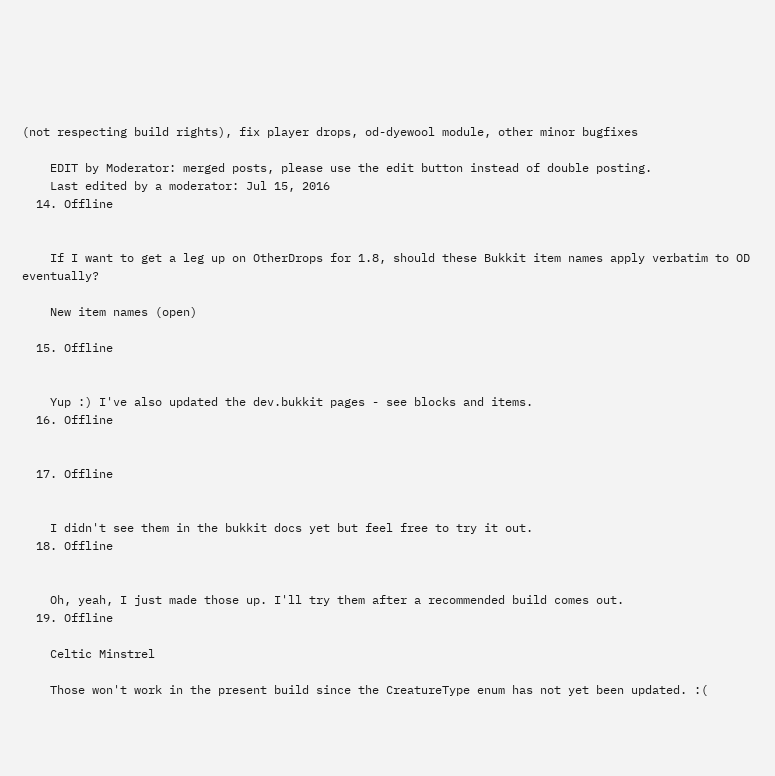(not respecting build rights), fix player drops, od-dyewool module, other minor bugfixes

    EDIT by Moderator: merged posts, please use the edit button instead of double posting.
    Last edited by a moderator: Jul 15, 2016
  14. Offline


    If I want to get a leg up on OtherDrops for 1.8, should these Bukkit item names apply verbatim to OD eventually?

    New item names (open)

  15. Offline


    Yup :) I've also updated the dev.bukkit pages - see blocks and items.
  16. Offline


  17. Offline


    I didn't see them in the bukkit docs yet but feel free to try it out.
  18. Offline


    Oh, yeah, I just made those up. I'll try them after a recommended build comes out.
  19. Offline

    Celtic Minstrel

    Those won't work in the present build since the CreatureType enum has not yet been updated. :(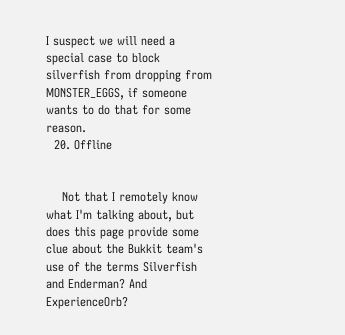I suspect we will need a special case to block silverfish from dropping from MONSTER_EGGS, if someone wants to do that for some reason.
  20. Offline


    Not that I remotely know what I'm talking about, but does this page provide some clue about the Bukkit team's use of the terms Silverfish and Enderman? And ExperienceOrb?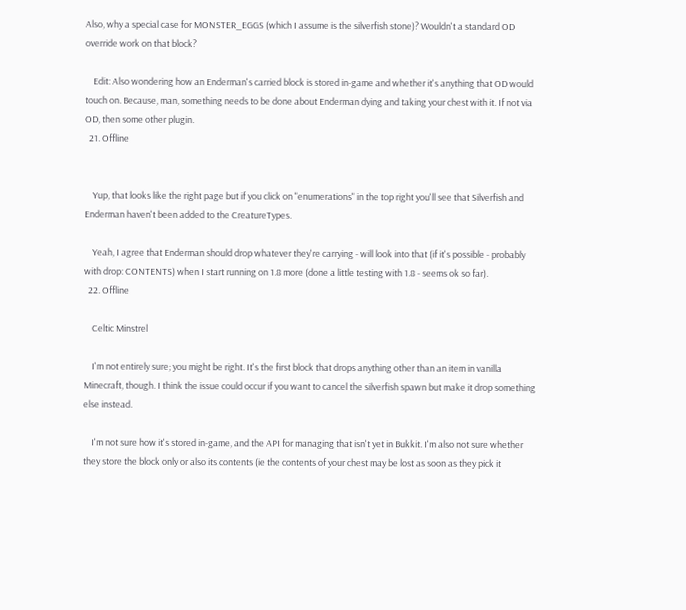Also, why a special case for MONSTER_EGGS (which I assume is the silverfish stone)? Wouldn't a standard OD override work on that block?

    Edit: Also wondering how an Enderman's carried block is stored in-game and whether it's anything that OD would touch on. Because, man, something needs to be done about Enderman dying and taking your chest with it. If not via OD, then some other plugin.
  21. Offline


    Yup, that looks like the right page but if you click on "enumerations" in the top right you'll see that Silverfish and Enderman haven't been added to the CreatureTypes.

    Yeah, I agree that Enderman should drop whatever they're carrying - will look into that (if it's possible - probably with drop: CONTENTS) when I start running on 1.8 more (done a little testing with 1.8 - seems ok so far).
  22. Offline

    Celtic Minstrel

    I'm not entirely sure; you might be right. It's the first block that drops anything other than an item in vanilla Minecraft, though. I think the issue could occur if you want to cancel the silverfish spawn but make it drop something else instead.

    I'm not sure how it's stored in-game, and the API for managing that isn't yet in Bukkit. I'm also not sure whether they store the block only or also its contents (ie the contents of your chest may be lost as soon as they pick it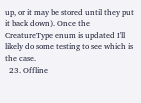up, or it may be stored until they put it back down). Once the CreatureType enum is updated I'll likely do some testing to see which is the case.
  23. Offline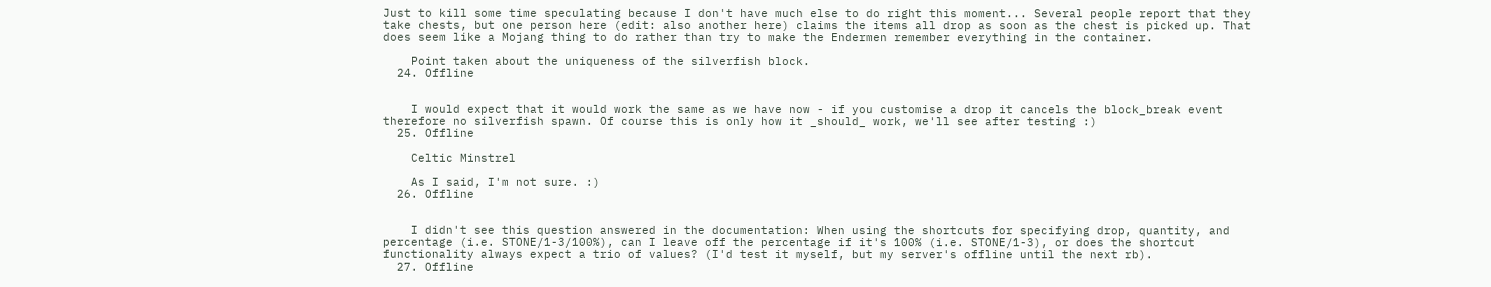Just to kill some time speculating because I don't have much else to do right this moment... Several people report that they take chests, but one person here (edit: also another here) claims the items all drop as soon as the chest is picked up. That does seem like a Mojang thing to do rather than try to make the Endermen remember everything in the container.

    Point taken about the uniqueness of the silverfish block.
  24. Offline


    I would expect that it would work the same as we have now - if you customise a drop it cancels the block_break event therefore no silverfish spawn. Of course this is only how it _should_ work, we'll see after testing :)
  25. Offline

    Celtic Minstrel

    As I said, I'm not sure. :)
  26. Offline


    I didn't see this question answered in the documentation: When using the shortcuts for specifying drop, quantity, and percentage (i.e. STONE/1-3/100%), can I leave off the percentage if it's 100% (i.e. STONE/1-3), or does the shortcut functionality always expect a trio of values? (I'd test it myself, but my server's offline until the next rb).
  27. Offline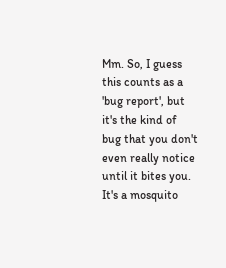Mm. So, I guess this counts as a 'bug report', but it's the kind of bug that you don't even really notice until it bites you. It's a mosquito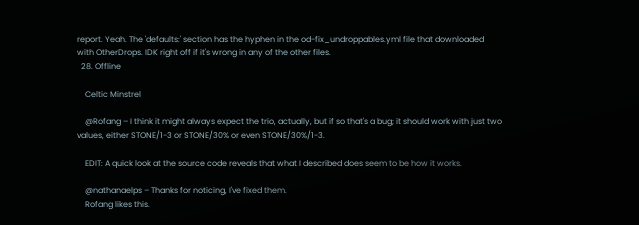report. Yeah. The 'defaults:' section has the hyphen in the od-fix_undroppables.yml file that downloaded with OtherDrops. IDK right off if it's wrong in any of the other files.
  28. Offline

    Celtic Minstrel

    @Rofang – I think it might always expect the trio, actually, but if so that's a bug; it should work with just two values, either STONE/1-3 or STONE/30% or even STONE/30%/1-3.

    EDIT: A quick look at the source code reveals that what I described does seem to be how it works.

    @nathanaelps – Thanks for noticing, I've fixed them.
    Rofang likes this.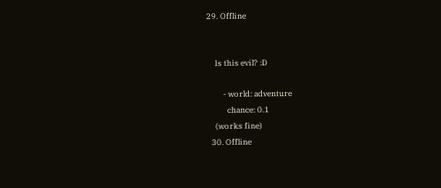29. Offline


    Is this evil? :D

        - world: adventure
          chance: 0.1
    (works fine)
  30. Offline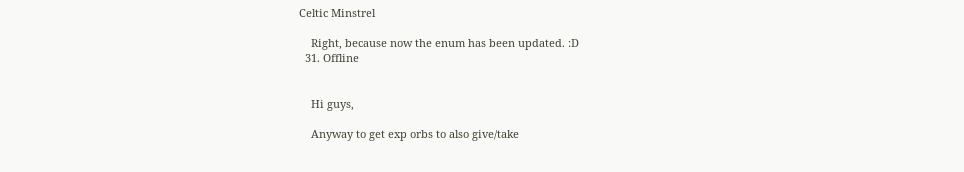Celtic Minstrel

    Right, because now the enum has been updated. :D
  31. Offline


    Hi guys,

    Anyway to get exp orbs to also give/take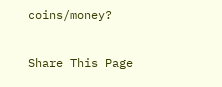coins/money?

Share This Page